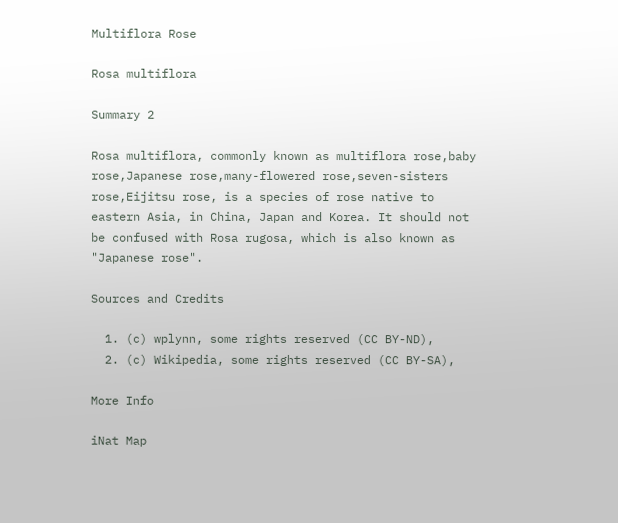Multiflora Rose

Rosa multiflora

Summary 2

Rosa multiflora, commonly known as multiflora rose,baby rose,Japanese rose,many-flowered rose,seven-sisters rose,Eijitsu rose, is a species of rose native to eastern Asia, in China, Japan and Korea. It should not be confused with Rosa rugosa, which is also known as "Japanese rose".

Sources and Credits

  1. (c) wplynn, some rights reserved (CC BY-ND),
  2. (c) Wikipedia, some rights reserved (CC BY-SA),

More Info

iNat Map